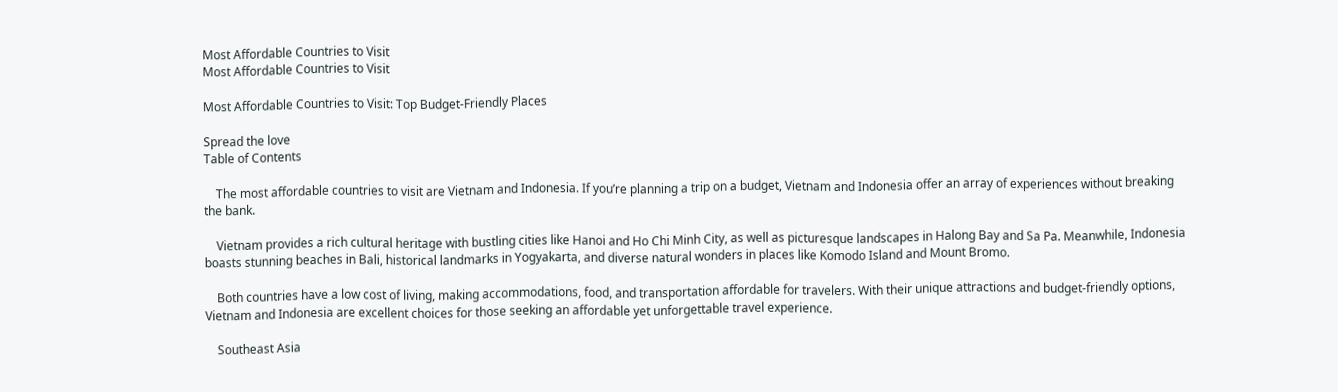Most Affordable Countries to Visit
Most Affordable Countries to Visit

Most Affordable Countries to Visit: Top Budget-Friendly Places

Spread the love
Table of Contents

    The most affordable countries to visit are Vietnam and Indonesia. If you’re planning a trip on a budget, Vietnam and Indonesia offer an array of experiences without breaking the bank.

    Vietnam provides a rich cultural heritage with bustling cities like Hanoi and Ho Chi Minh City, as well as picturesque landscapes in Halong Bay and Sa Pa. Meanwhile, Indonesia boasts stunning beaches in Bali, historical landmarks in Yogyakarta, and diverse natural wonders in places like Komodo Island and Mount Bromo.

    Both countries have a low cost of living, making accommodations, food, and transportation affordable for travelers. With their unique attractions and budget-friendly options, Vietnam and Indonesia are excellent choices for those seeking an affordable yet unforgettable travel experience.

    Southeast Asia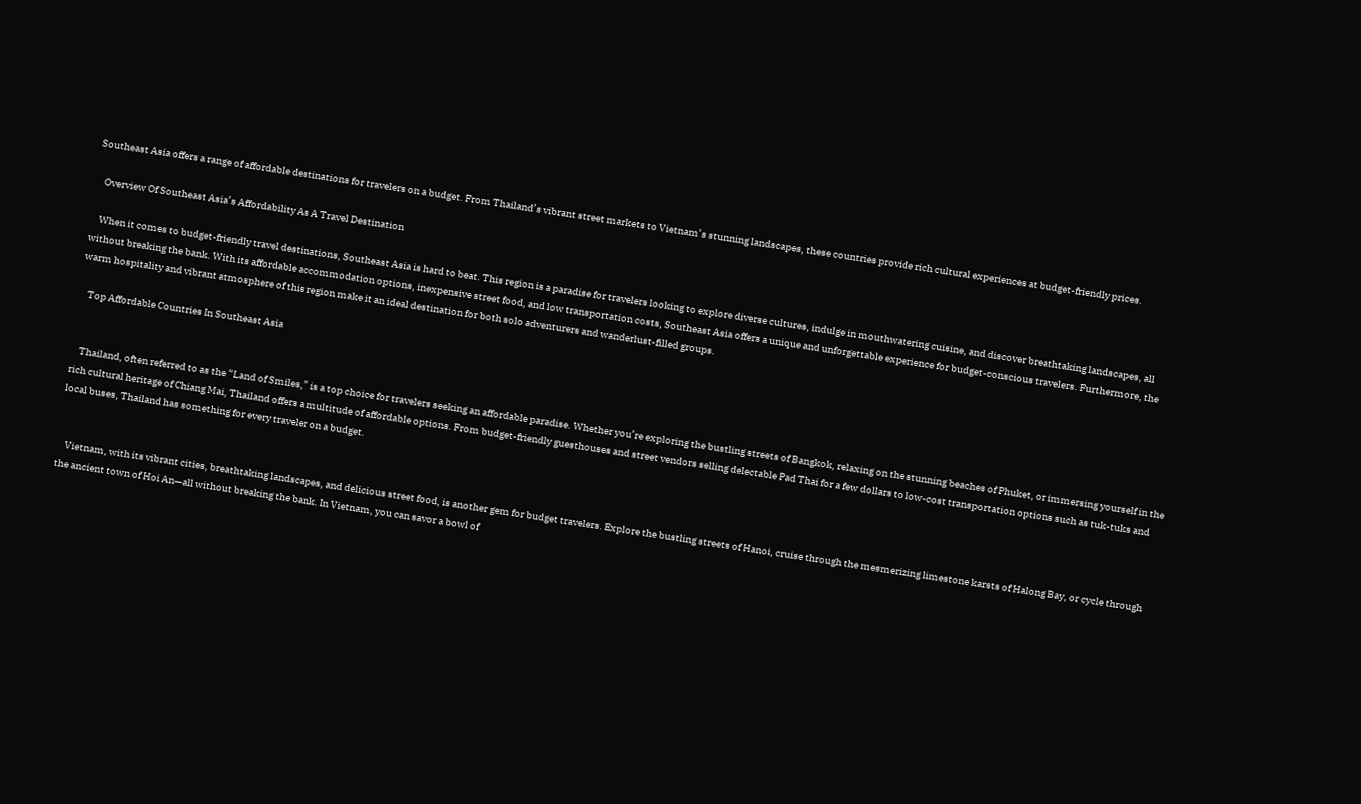Southeast Asia offers a range of affordable destinations for travelers on a budget. From Thailand’s vibrant street markets to Vietnam’s stunning landscapes, these countries provide rich cultural experiences at budget-friendly prices.

    Overview Of Southeast Asia’s Affordability As A Travel Destination

    When it comes to budget-friendly travel destinations, Southeast Asia is hard to beat. This region is a paradise for travelers looking to explore diverse cultures, indulge in mouthwatering cuisine, and discover breathtaking landscapes, all without breaking the bank. With its affordable accommodation options, inexpensive street food, and low transportation costs, Southeast Asia offers a unique and unforgettable experience for budget-conscious travelers. Furthermore, the warm hospitality and vibrant atmosphere of this region make it an ideal destination for both solo adventurers and wanderlust-filled groups.

    Top Affordable Countries In Southeast Asia


    Thailand, often referred to as the “Land of Smiles,” is a top choice for travelers seeking an affordable paradise. Whether you’re exploring the bustling streets of Bangkok, relaxing on the stunning beaches of Phuket, or immersing yourself in the rich cultural heritage of Chiang Mai, Thailand offers a multitude of affordable options. From budget-friendly guesthouses and street vendors selling delectable Pad Thai for a few dollars to low-cost transportation options such as tuk-tuks and local buses, Thailand has something for every traveler on a budget.


    Vietnam, with its vibrant cities, breathtaking landscapes, and delicious street food, is another gem for budget travelers. Explore the bustling streets of Hanoi, cruise through the mesmerizing limestone karsts of Halong Bay, or cycle through the ancient town of Hoi An—all without breaking the bank. In Vietnam, you can savor a bowl of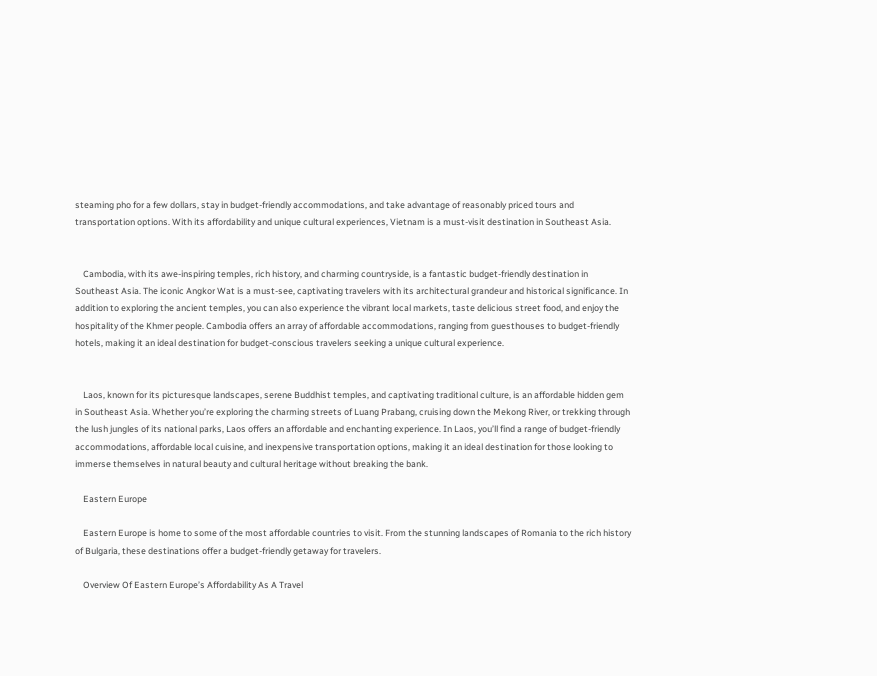steaming pho for a few dollars, stay in budget-friendly accommodations, and take advantage of reasonably priced tours and transportation options. With its affordability and unique cultural experiences, Vietnam is a must-visit destination in Southeast Asia.


    Cambodia, with its awe-inspiring temples, rich history, and charming countryside, is a fantastic budget-friendly destination in Southeast Asia. The iconic Angkor Wat is a must-see, captivating travelers with its architectural grandeur and historical significance. In addition to exploring the ancient temples, you can also experience the vibrant local markets, taste delicious street food, and enjoy the hospitality of the Khmer people. Cambodia offers an array of affordable accommodations, ranging from guesthouses to budget-friendly hotels, making it an ideal destination for budget-conscious travelers seeking a unique cultural experience.


    Laos, known for its picturesque landscapes, serene Buddhist temples, and captivating traditional culture, is an affordable hidden gem in Southeast Asia. Whether you’re exploring the charming streets of Luang Prabang, cruising down the Mekong River, or trekking through the lush jungles of its national parks, Laos offers an affordable and enchanting experience. In Laos, you’ll find a range of budget-friendly accommodations, affordable local cuisine, and inexpensive transportation options, making it an ideal destination for those looking to immerse themselves in natural beauty and cultural heritage without breaking the bank.

    Eastern Europe

    Eastern Europe is home to some of the most affordable countries to visit. From the stunning landscapes of Romania to the rich history of Bulgaria, these destinations offer a budget-friendly getaway for travelers.

    Overview Of Eastern Europe’s Affordability As A Travel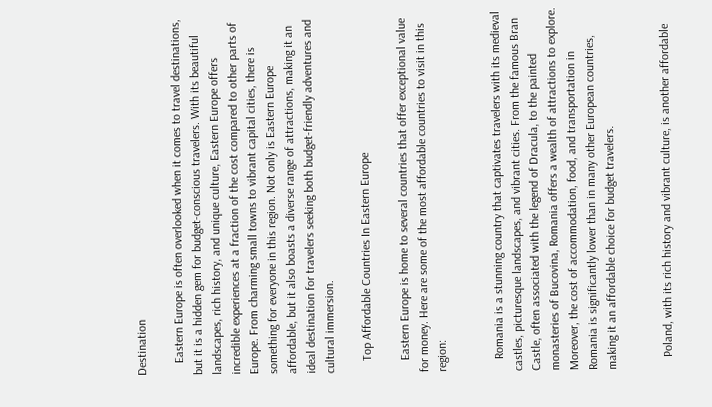Destination

    Eastern Europe is often overlooked when it comes to travel destinations, but it is a hidden gem for budget-conscious travelers. With its beautiful landscapes, rich history, and unique culture, Eastern Europe offers incredible experiences at a fraction of the cost compared to other parts of Europe. From charming small towns to vibrant capital cities, there is something for everyone in this region. Not only is Eastern Europe affordable, but it also boasts a diverse range of attractions, making it an ideal destination for travelers seeking both budget-friendly adventures and cultural immersion.

    Top Affordable Countries In Eastern Europe

    Eastern Europe is home to several countries that offer exceptional value for money. Here are some of the most affordable countries to visit in this region:


    Romania is a stunning country that captivates travelers with its medieval castles, picturesque landscapes, and vibrant cities. From the famous Bran Castle, often associated with the legend of Dracula, to the painted monasteries of Bucovina, Romania offers a wealth of attractions to explore. Moreover, the cost of accommodation, food, and transportation in Romania is significantly lower than in many other European countries, making it an affordable choice for budget travelers.


    Poland, with its rich history and vibrant culture, is another affordable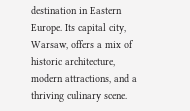destination in Eastern Europe. Its capital city, Warsaw, offers a mix of historic architecture, modern attractions, and a thriving culinary scene.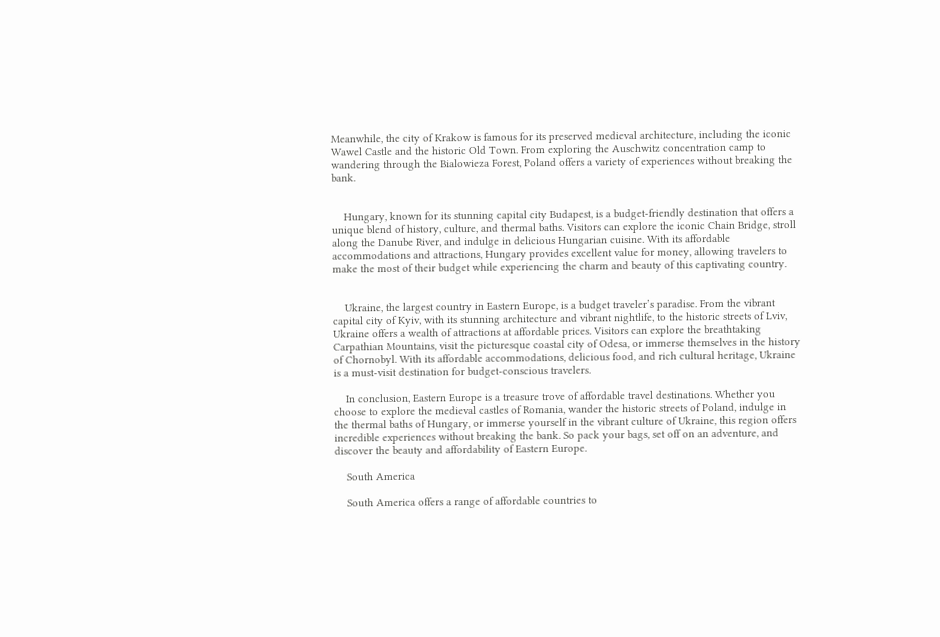Meanwhile, the city of Krakow is famous for its preserved medieval architecture, including the iconic Wawel Castle and the historic Old Town. From exploring the Auschwitz concentration camp to wandering through the Bialowieza Forest, Poland offers a variety of experiences without breaking the bank.


    Hungary, known for its stunning capital city Budapest, is a budget-friendly destination that offers a unique blend of history, culture, and thermal baths. Visitors can explore the iconic Chain Bridge, stroll along the Danube River, and indulge in delicious Hungarian cuisine. With its affordable accommodations and attractions, Hungary provides excellent value for money, allowing travelers to make the most of their budget while experiencing the charm and beauty of this captivating country.


    Ukraine, the largest country in Eastern Europe, is a budget traveler’s paradise. From the vibrant capital city of Kyiv, with its stunning architecture and vibrant nightlife, to the historic streets of Lviv, Ukraine offers a wealth of attractions at affordable prices. Visitors can explore the breathtaking Carpathian Mountains, visit the picturesque coastal city of Odesa, or immerse themselves in the history of Chornobyl. With its affordable accommodations, delicious food, and rich cultural heritage, Ukraine is a must-visit destination for budget-conscious travelers.

    In conclusion, Eastern Europe is a treasure trove of affordable travel destinations. Whether you choose to explore the medieval castles of Romania, wander the historic streets of Poland, indulge in the thermal baths of Hungary, or immerse yourself in the vibrant culture of Ukraine, this region offers incredible experiences without breaking the bank. So pack your bags, set off on an adventure, and discover the beauty and affordability of Eastern Europe.

    South America

    South America offers a range of affordable countries to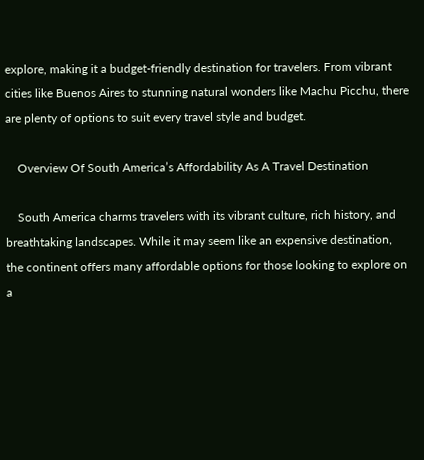explore, making it a budget-friendly destination for travelers. From vibrant cities like Buenos Aires to stunning natural wonders like Machu Picchu, there are plenty of options to suit every travel style and budget.

    Overview Of South America’s Affordability As A Travel Destination

    South America charms travelers with its vibrant culture, rich history, and breathtaking landscapes. While it may seem like an expensive destination, the continent offers many affordable options for those looking to explore on a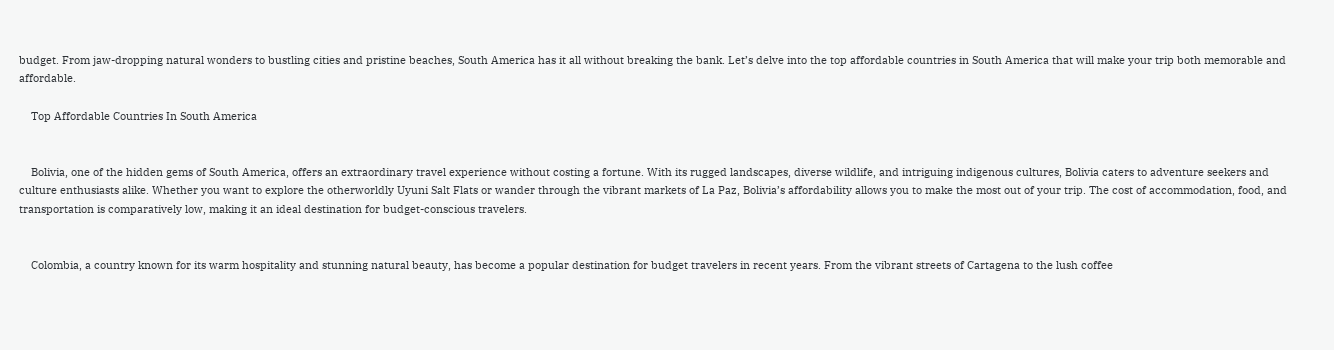budget. From jaw-dropping natural wonders to bustling cities and pristine beaches, South America has it all without breaking the bank. Let’s delve into the top affordable countries in South America that will make your trip both memorable and affordable.

    Top Affordable Countries In South America


    Bolivia, one of the hidden gems of South America, offers an extraordinary travel experience without costing a fortune. With its rugged landscapes, diverse wildlife, and intriguing indigenous cultures, Bolivia caters to adventure seekers and culture enthusiasts alike. Whether you want to explore the otherworldly Uyuni Salt Flats or wander through the vibrant markets of La Paz, Bolivia’s affordability allows you to make the most out of your trip. The cost of accommodation, food, and transportation is comparatively low, making it an ideal destination for budget-conscious travelers.


    Colombia, a country known for its warm hospitality and stunning natural beauty, has become a popular destination for budget travelers in recent years. From the vibrant streets of Cartagena to the lush coffee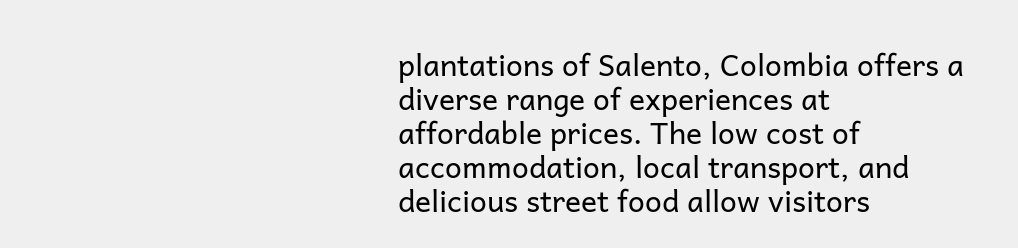plantations of Salento, Colombia offers a diverse range of experiences at affordable prices. The low cost of accommodation, local transport, and delicious street food allow visitors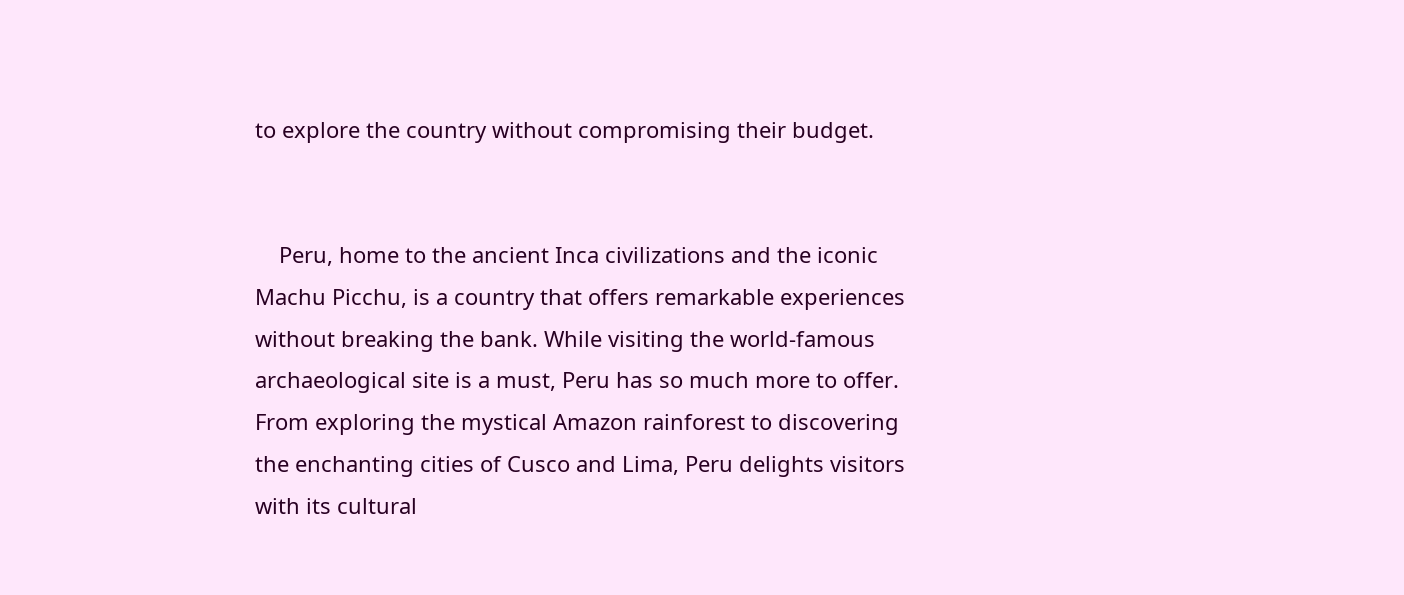to explore the country without compromising their budget.


    Peru, home to the ancient Inca civilizations and the iconic Machu Picchu, is a country that offers remarkable experiences without breaking the bank. While visiting the world-famous archaeological site is a must, Peru has so much more to offer. From exploring the mystical Amazon rainforest to discovering the enchanting cities of Cusco and Lima, Peru delights visitors with its cultural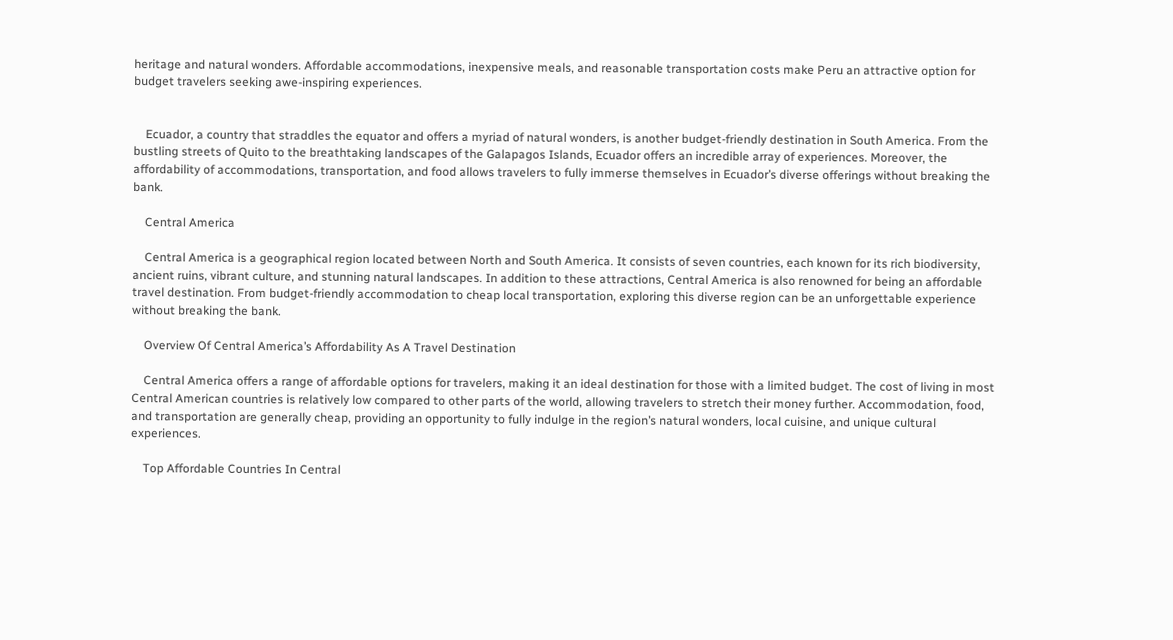heritage and natural wonders. Affordable accommodations, inexpensive meals, and reasonable transportation costs make Peru an attractive option for budget travelers seeking awe-inspiring experiences.


    Ecuador, a country that straddles the equator and offers a myriad of natural wonders, is another budget-friendly destination in South America. From the bustling streets of Quito to the breathtaking landscapes of the Galapagos Islands, Ecuador offers an incredible array of experiences. Moreover, the affordability of accommodations, transportation, and food allows travelers to fully immerse themselves in Ecuador’s diverse offerings without breaking the bank.

    Central America

    Central America is a geographical region located between North and South America. It consists of seven countries, each known for its rich biodiversity, ancient ruins, vibrant culture, and stunning natural landscapes. In addition to these attractions, Central America is also renowned for being an affordable travel destination. From budget-friendly accommodation to cheap local transportation, exploring this diverse region can be an unforgettable experience without breaking the bank.

    Overview Of Central America’s Affordability As A Travel Destination

    Central America offers a range of affordable options for travelers, making it an ideal destination for those with a limited budget. The cost of living in most Central American countries is relatively low compared to other parts of the world, allowing travelers to stretch their money further. Accommodation, food, and transportation are generally cheap, providing an opportunity to fully indulge in the region’s natural wonders, local cuisine, and unique cultural experiences.

    Top Affordable Countries In Central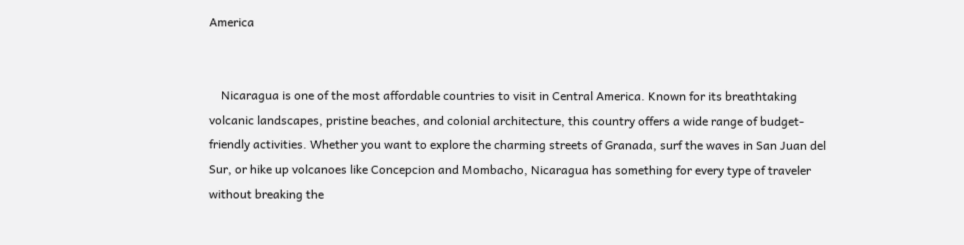America


    Nicaragua is one of the most affordable countries to visit in Central America. Known for its breathtaking volcanic landscapes, pristine beaches, and colonial architecture, this country offers a wide range of budget-friendly activities. Whether you want to explore the charming streets of Granada, surf the waves in San Juan del Sur, or hike up volcanoes like Concepcion and Mombacho, Nicaragua has something for every type of traveler without breaking the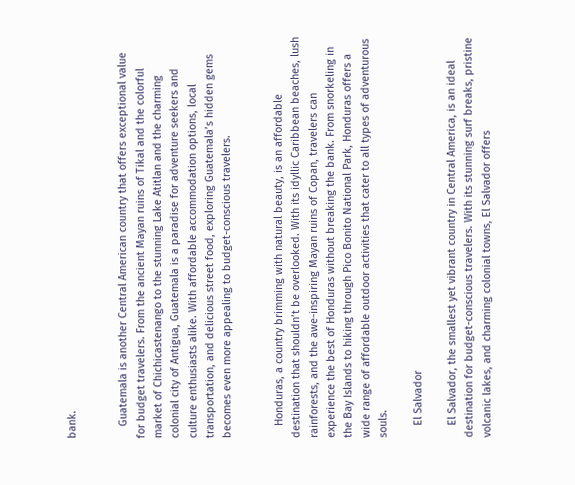bank.


    Guatemala is another Central American country that offers exceptional value for budget travelers. From the ancient Mayan ruins of Tikal and the colorful market of Chichicastenango to the stunning Lake Atitlan and the charming colonial city of Antigua, Guatemala is a paradise for adventure seekers and culture enthusiasts alike. With affordable accommodation options, local transportation, and delicious street food, exploring Guatemala’s hidden gems becomes even more appealing to budget-conscious travelers.


    Honduras, a country brimming with natural beauty, is an affordable destination that shouldn’t be overlooked. With its idyllic Caribbean beaches, lush rainforests, and the awe-inspiring Mayan ruins of Copan, travelers can experience the best of Honduras without breaking the bank. From snorkeling in the Bay Islands to hiking through Pico Bonito National Park, Honduras offers a wide range of affordable outdoor activities that cater to all types of adventurous souls.

    El Salvador

    El Salvador, the smallest yet vibrant country in Central America, is an ideal destination for budget-conscious travelers. With its stunning surf breaks, pristine volcanic lakes, and charming colonial towns, El Salvador offers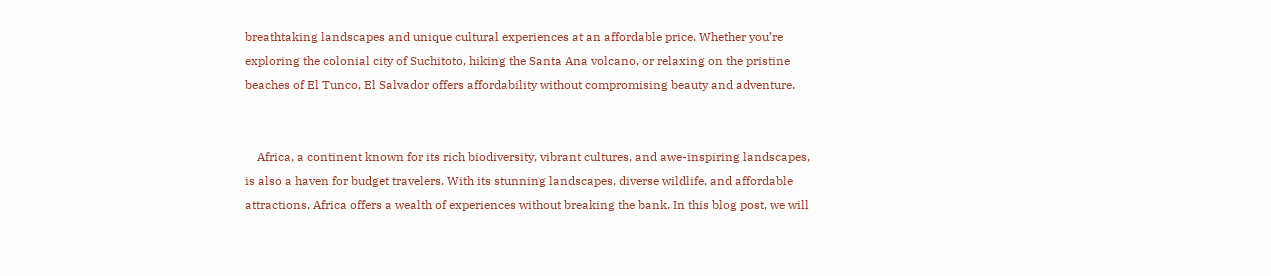breathtaking landscapes and unique cultural experiences at an affordable price. Whether you’re exploring the colonial city of Suchitoto, hiking the Santa Ana volcano, or relaxing on the pristine beaches of El Tunco, El Salvador offers affordability without compromising beauty and adventure.


    Africa, a continent known for its rich biodiversity, vibrant cultures, and awe-inspiring landscapes, is also a haven for budget travelers. With its stunning landscapes, diverse wildlife, and affordable attractions, Africa offers a wealth of experiences without breaking the bank. In this blog post, we will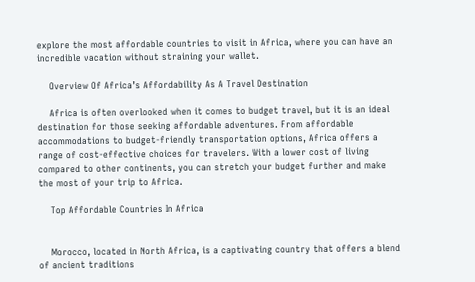explore the most affordable countries to visit in Africa, where you can have an incredible vacation without straining your wallet.

    Overview Of Africa’s Affordability As A Travel Destination

    Africa is often overlooked when it comes to budget travel, but it is an ideal destination for those seeking affordable adventures. From affordable accommodations to budget-friendly transportation options, Africa offers a range of cost-effective choices for travelers. With a lower cost of living compared to other continents, you can stretch your budget further and make the most of your trip to Africa.

    Top Affordable Countries In Africa


    Morocco, located in North Africa, is a captivating country that offers a blend of ancient traditions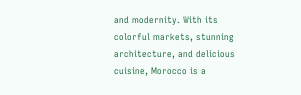and modernity. With its colorful markets, stunning architecture, and delicious cuisine, Morocco is a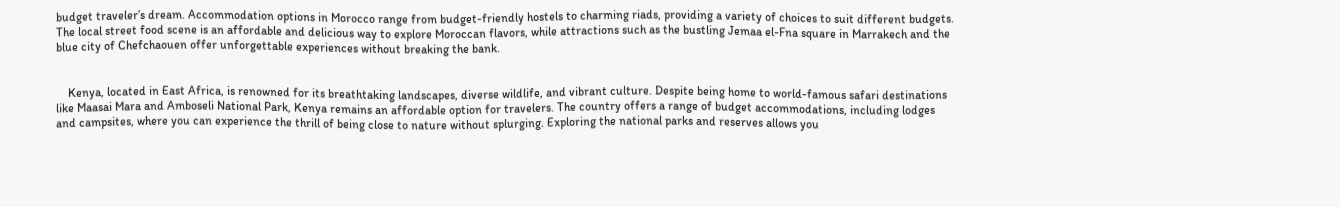budget traveler’s dream. Accommodation options in Morocco range from budget-friendly hostels to charming riads, providing a variety of choices to suit different budgets. The local street food scene is an affordable and delicious way to explore Moroccan flavors, while attractions such as the bustling Jemaa el-Fna square in Marrakech and the blue city of Chefchaouen offer unforgettable experiences without breaking the bank.


    Kenya, located in East Africa, is renowned for its breathtaking landscapes, diverse wildlife, and vibrant culture. Despite being home to world-famous safari destinations like Maasai Mara and Amboseli National Park, Kenya remains an affordable option for travelers. The country offers a range of budget accommodations, including lodges and campsites, where you can experience the thrill of being close to nature without splurging. Exploring the national parks and reserves allows you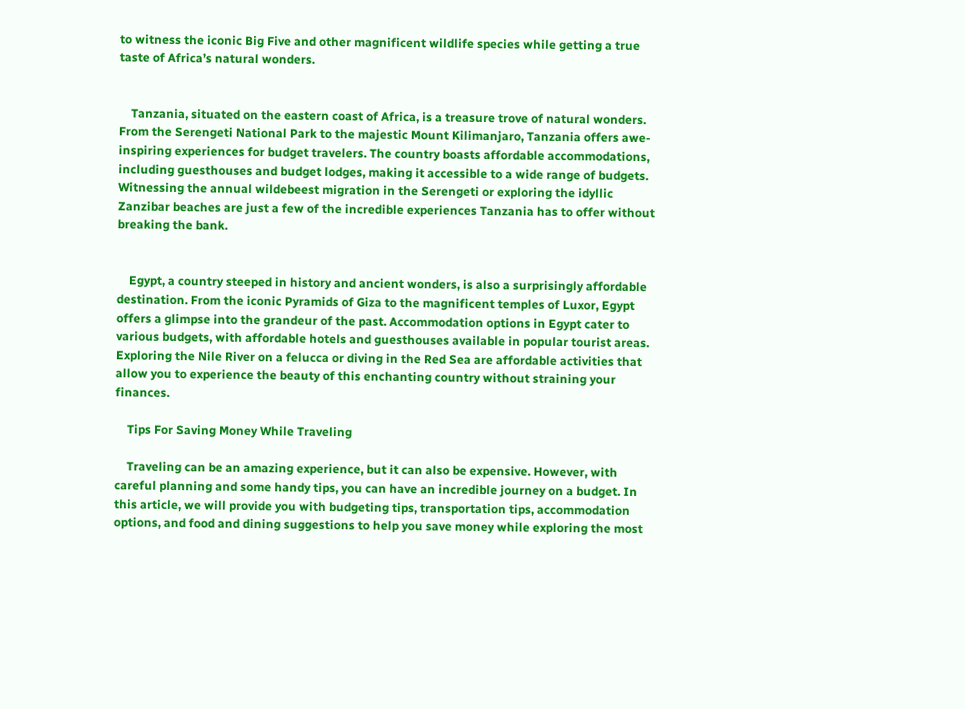to witness the iconic Big Five and other magnificent wildlife species while getting a true taste of Africa’s natural wonders.


    Tanzania, situated on the eastern coast of Africa, is a treasure trove of natural wonders. From the Serengeti National Park to the majestic Mount Kilimanjaro, Tanzania offers awe-inspiring experiences for budget travelers. The country boasts affordable accommodations, including guesthouses and budget lodges, making it accessible to a wide range of budgets. Witnessing the annual wildebeest migration in the Serengeti or exploring the idyllic Zanzibar beaches are just a few of the incredible experiences Tanzania has to offer without breaking the bank.


    Egypt, a country steeped in history and ancient wonders, is also a surprisingly affordable destination. From the iconic Pyramids of Giza to the magnificent temples of Luxor, Egypt offers a glimpse into the grandeur of the past. Accommodation options in Egypt cater to various budgets, with affordable hotels and guesthouses available in popular tourist areas. Exploring the Nile River on a felucca or diving in the Red Sea are affordable activities that allow you to experience the beauty of this enchanting country without straining your finances.

    Tips For Saving Money While Traveling

    Traveling can be an amazing experience, but it can also be expensive. However, with careful planning and some handy tips, you can have an incredible journey on a budget. In this article, we will provide you with budgeting tips, transportation tips, accommodation options, and food and dining suggestions to help you save money while exploring the most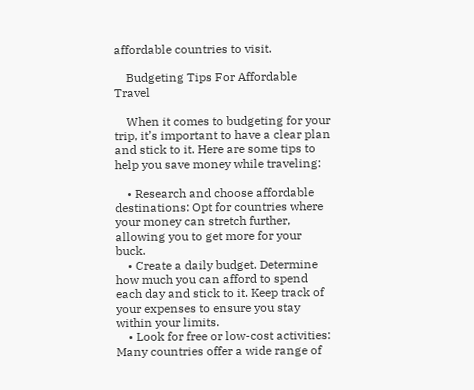affordable countries to visit.

    Budgeting Tips For Affordable Travel

    When it comes to budgeting for your trip, it’s important to have a clear plan and stick to it. Here are some tips to help you save money while traveling:

    • Research and choose affordable destinations: Opt for countries where your money can stretch further, allowing you to get more for your buck.
    • Create a daily budget. Determine how much you can afford to spend each day and stick to it. Keep track of your expenses to ensure you stay within your limits.
    • Look for free or low-cost activities: Many countries offer a wide range of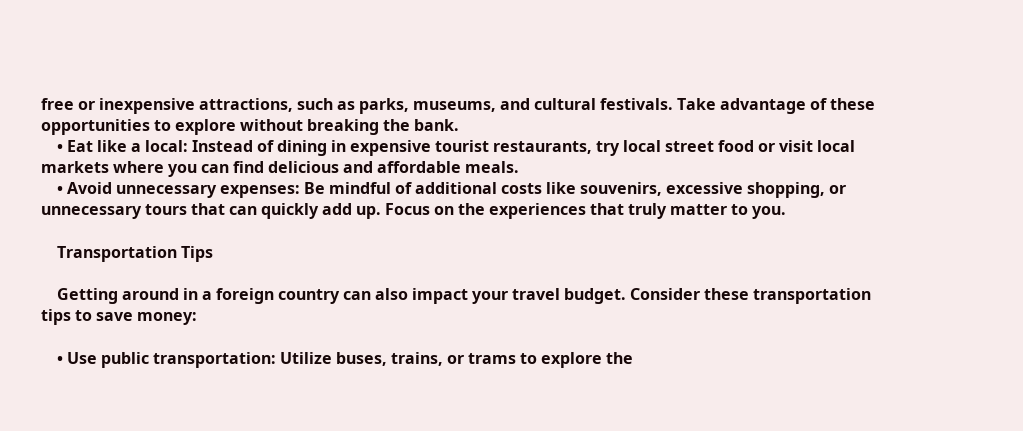free or inexpensive attractions, such as parks, museums, and cultural festivals. Take advantage of these opportunities to explore without breaking the bank.
    • Eat like a local: Instead of dining in expensive tourist restaurants, try local street food or visit local markets where you can find delicious and affordable meals.
    • Avoid unnecessary expenses: Be mindful of additional costs like souvenirs, excessive shopping, or unnecessary tours that can quickly add up. Focus on the experiences that truly matter to you.

    Transportation Tips

    Getting around in a foreign country can also impact your travel budget. Consider these transportation tips to save money:

    • Use public transportation: Utilize buses, trains, or trams to explore the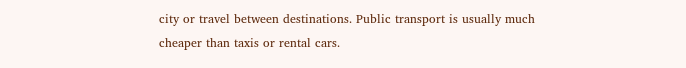city or travel between destinations. Public transport is usually much cheaper than taxis or rental cars.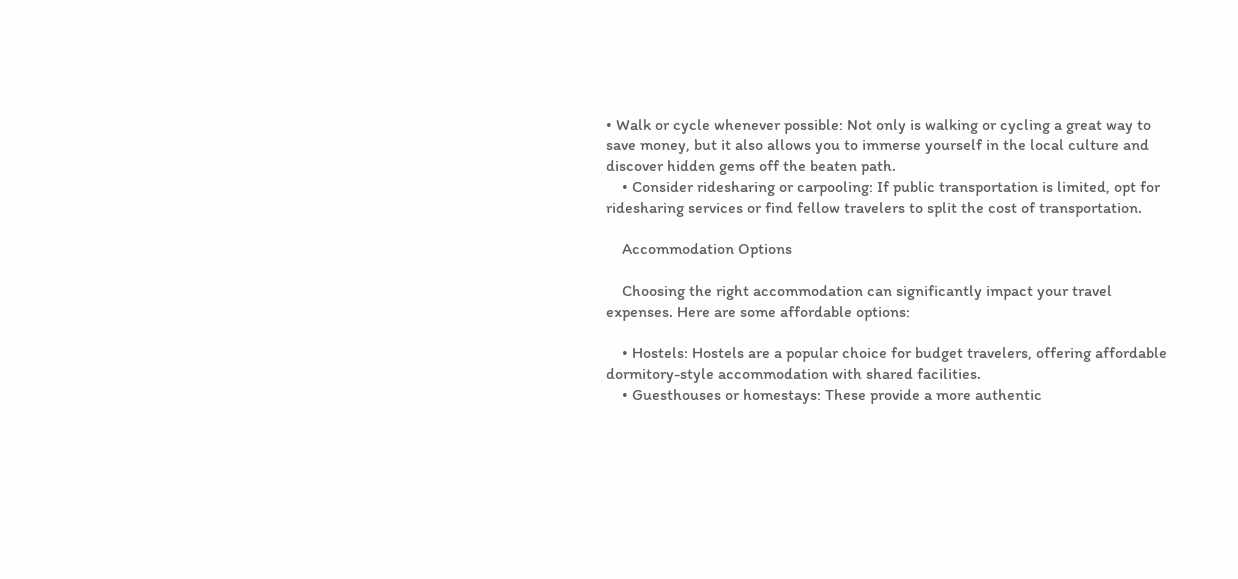• Walk or cycle whenever possible: Not only is walking or cycling a great way to save money, but it also allows you to immerse yourself in the local culture and discover hidden gems off the beaten path.
    • Consider ridesharing or carpooling: If public transportation is limited, opt for ridesharing services or find fellow travelers to split the cost of transportation.

    Accommodation Options

    Choosing the right accommodation can significantly impact your travel expenses. Here are some affordable options:

    • Hostels: Hostels are a popular choice for budget travelers, offering affordable dormitory-style accommodation with shared facilities.
    • Guesthouses or homestays: These provide a more authentic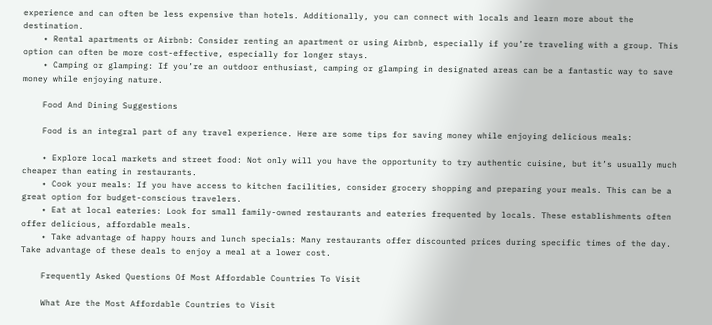experience and can often be less expensive than hotels. Additionally, you can connect with locals and learn more about the destination.
    • Rental apartments or Airbnb: Consider renting an apartment or using Airbnb, especially if you’re traveling with a group. This option can often be more cost-effective, especially for longer stays.
    • Camping or glamping: If you’re an outdoor enthusiast, camping or glamping in designated areas can be a fantastic way to save money while enjoying nature.

    Food And Dining Suggestions

    Food is an integral part of any travel experience. Here are some tips for saving money while enjoying delicious meals:

    • Explore local markets and street food: Not only will you have the opportunity to try authentic cuisine, but it’s usually much cheaper than eating in restaurants.
    • Cook your meals: If you have access to kitchen facilities, consider grocery shopping and preparing your meals. This can be a great option for budget-conscious travelers.
    • Eat at local eateries: Look for small family-owned restaurants and eateries frequented by locals. These establishments often offer delicious, affordable meals.
    • Take advantage of happy hours and lunch specials: Many restaurants offer discounted prices during specific times of the day. Take advantage of these deals to enjoy a meal at a lower cost.

    Frequently Asked Questions Of Most Affordable Countries To Visit

    What Are the Most Affordable Countries to Visit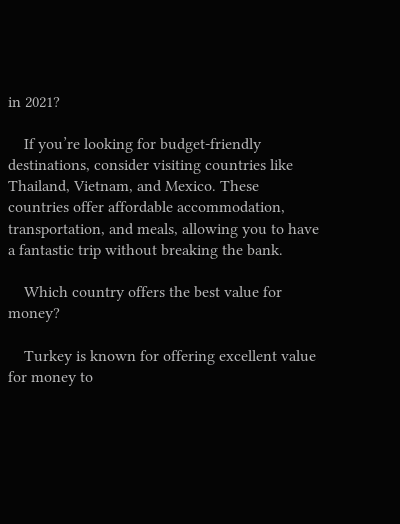in 2021?

    If you’re looking for budget-friendly destinations, consider visiting countries like Thailand, Vietnam, and Mexico. These countries offer affordable accommodation, transportation, and meals, allowing you to have a fantastic trip without breaking the bank.

    Which country offers the best value for money?

    Turkey is known for offering excellent value for money to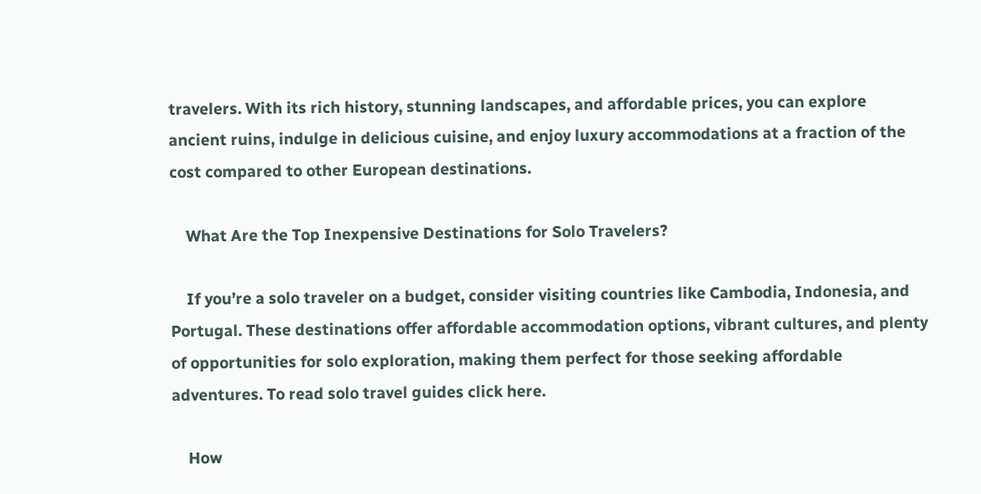travelers. With its rich history, stunning landscapes, and affordable prices, you can explore ancient ruins, indulge in delicious cuisine, and enjoy luxury accommodations at a fraction of the cost compared to other European destinations.

    What Are the Top Inexpensive Destinations for Solo Travelers?

    If you’re a solo traveler on a budget, consider visiting countries like Cambodia, Indonesia, and Portugal. These destinations offer affordable accommodation options, vibrant cultures, and plenty of opportunities for solo exploration, making them perfect for those seeking affordable adventures. To read solo travel guides click here.

    How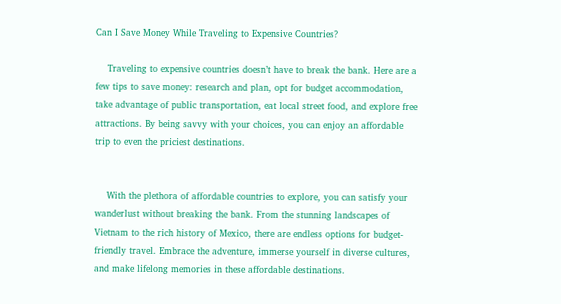Can I Save Money While Traveling to Expensive Countries?

    Traveling to expensive countries doesn’t have to break the bank. Here are a few tips to save money: research and plan, opt for budget accommodation, take advantage of public transportation, eat local street food, and explore free attractions. By being savvy with your choices, you can enjoy an affordable trip to even the priciest destinations.


    With the plethora of affordable countries to explore, you can satisfy your wanderlust without breaking the bank. From the stunning landscapes of Vietnam to the rich history of Mexico, there are endless options for budget-friendly travel. Embrace the adventure, immerse yourself in diverse cultures, and make lifelong memories in these affordable destinations.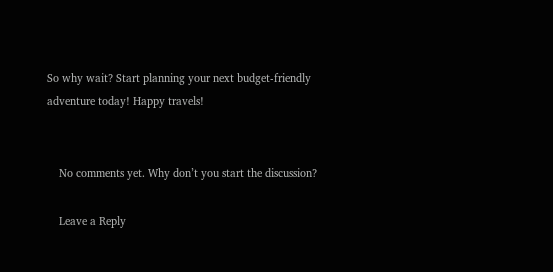So why wait? Start planning your next budget-friendly adventure today! Happy travels!


    No comments yet. Why don’t you start the discussion?

    Leave a Reply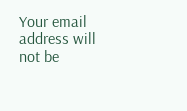Your email address will not be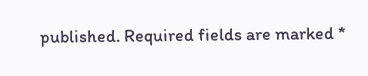published. Required fields are marked *